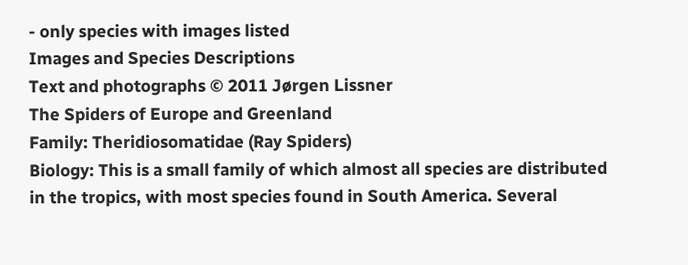- only species with images listed
Images and Species Descriptions
Text and photographs © 2011 Jørgen Lissner
The Spiders of Europe and Greenland
Family: Theridiosomatidae (Ray Spiders)
Biology: This is a small family of which almost all species are distributed in the tropics, with most species found in South America. Several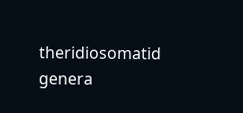theridiosomatid genera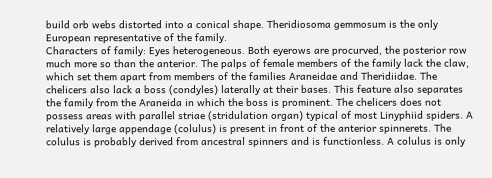build orb webs distorted into a conical shape. Theridiosoma gemmosum is the only European representative of the family.
Characters of family: Eyes heterogeneous. Both eyerows are procurved, the posterior row much more so than the anterior. The palps of female members of the family lack the claw, which set them apart from members of the families Araneidae and Theridiidae. The chelicers also lack a boss (condyles) laterally at their bases. This feature also separates the family from the Araneida in which the boss is prominent. The chelicers does not possess areas with parallel striae (stridulation organ) typical of most Linyphiid spiders. A relatively large appendage (colulus) is present in front of the anterior spinnerets. The colulus is probably derived from ancestral spinners and is functionless. A colulus is only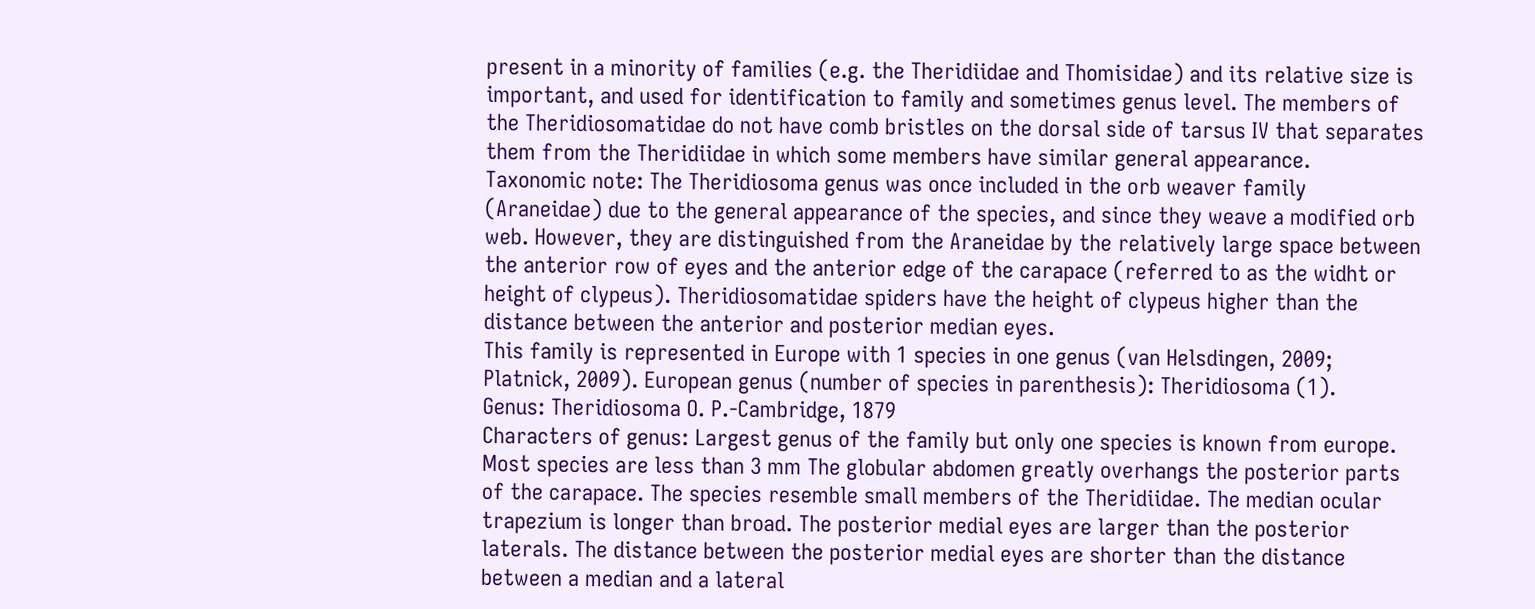present in a minority of families (e.g. the Theridiidae and Thomisidae) and its relative size is important, and used for identification to family and sometimes genus level. The members of the Theridiosomatidae do not have comb bristles on the dorsal side of tarsus IV that separates them from the Theridiidae in which some members have similar general appearance.
Taxonomic note: The Theridiosoma genus was once included in the orb weaver family (Araneidae) due to the general appearance of the species, and since they weave a modified orb web. However, they are distinguished from the Araneidae by the relatively large space between the anterior row of eyes and the anterior edge of the carapace (referred to as the widht or height of clypeus). Theridiosomatidae spiders have the height of clypeus higher than the distance between the anterior and posterior median eyes.
This family is represented in Europe with 1 species in one genus (van Helsdingen, 2009; Platnick, 2009). European genus (number of species in parenthesis): Theridiosoma (1).
Genus: Theridiosoma O. P.-Cambridge, 1879
Characters of genus: Largest genus of the family but only one species is known from europe. Most species are less than 3 mm The globular abdomen greatly overhangs the posterior parts of the carapace. The species resemble small members of the Theridiidae. The median ocular trapezium is longer than broad. The posterior medial eyes are larger than the posterior laterals. The distance between the posterior medial eyes are shorter than the distance between a median and a lateral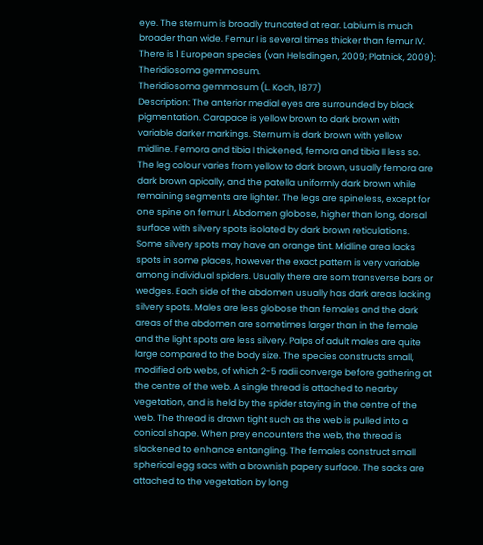eye. The sternum is broadly truncated at rear. Labium is much broader than wide. Femur I is several times thicker than femur IV.
There is 1 European species (van Helsdingen, 2009; Platnick, 2009): Theridiosoma gemmosum.
Theridiosoma gemmosum (L. Koch, 1877)
Description: The anterior medial eyes are surrounded by black pigmentation. Carapace is yellow brown to dark brown with variable darker markings. Sternum is dark brown with yellow midline. Femora and tibia I thickened, femora and tibia II less so. The leg colour varies from yellow to dark brown, usually femora are dark brown apically, and the patella uniformly dark brown while remaining segments are lighter. The legs are spineless, except for one spine on femur I. Abdomen globose, higher than long, dorsal surface with silvery spots isolated by dark brown reticulations. Some silvery spots may have an orange tint. Midline area lacks spots in some places, however the exact pattern is very variable among individual spiders. Usually there are som transverse bars or wedges. Each side of the abdomen usually has dark areas lacking silvery spots. Males are less globose than females and the dark areas of the abdomen are sometimes larger than in the female and the light spots are less silvery. Palps of adult males are quite large compared to the body size. The species constructs small, modified orb webs, of which 2-5 radii converge before gathering at the centre of the web. A single thread is attached to nearby vegetation, and is held by the spider staying in the centre of the web. The thread is drawn tight such as the web is pulled into a conical shape. When prey encounters the web, the thread is slackened to enhance entangling. The females construct small spherical egg sacs with a brownish papery surface. The sacks are attached to the vegetation by long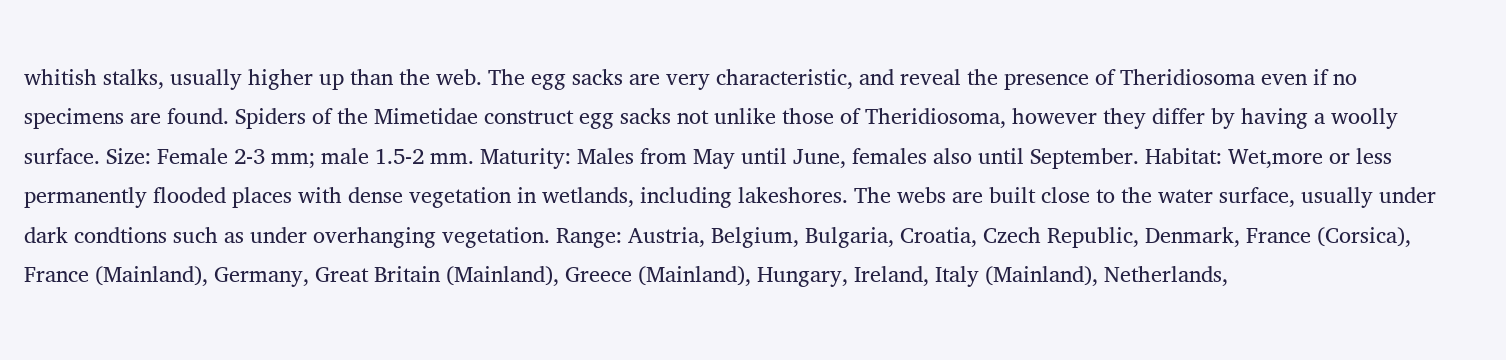whitish stalks, usually higher up than the web. The egg sacks are very characteristic, and reveal the presence of Theridiosoma even if no specimens are found. Spiders of the Mimetidae construct egg sacks not unlike those of Theridiosoma, however they differ by having a woolly surface. Size: Female 2-3 mm; male 1.5-2 mm. Maturity: Males from May until June, females also until September. Habitat: Wet,more or less permanently flooded places with dense vegetation in wetlands, including lakeshores. The webs are built close to the water surface, usually under dark condtions such as under overhanging vegetation. Range: Austria, Belgium, Bulgaria, Croatia, Czech Republic, Denmark, France (Corsica), France (Mainland), Germany, Great Britain (Mainland), Greece (Mainland), Hungary, Ireland, Italy (Mainland), Netherlands,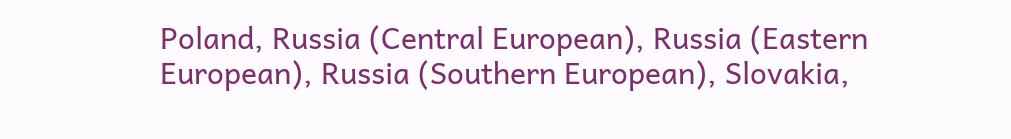Poland, Russia (Central European), Russia (Eastern European), Russia (Southern European), Slovakia,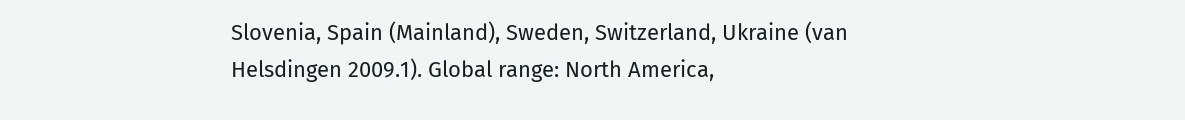Slovenia, Spain (Mainland), Sweden, Switzerland, Ukraine (van Helsdingen 2009.1). Global range: North America,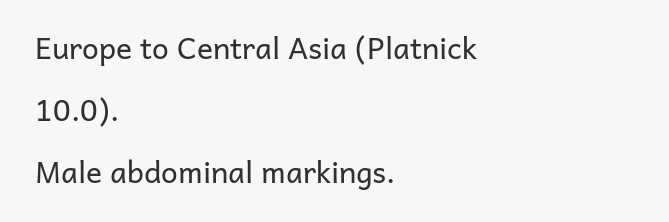Europe to Central Asia (Platnick 10.0).
Male abdominal markings.